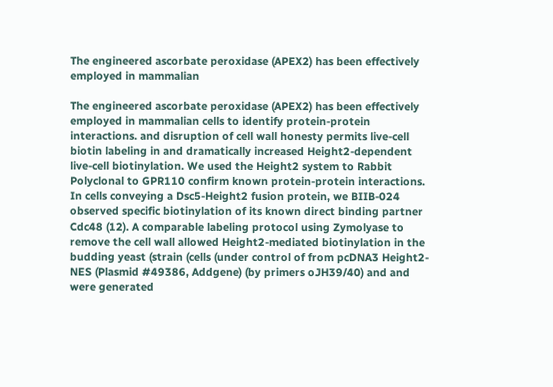The engineered ascorbate peroxidase (APEX2) has been effectively employed in mammalian

The engineered ascorbate peroxidase (APEX2) has been effectively employed in mammalian cells to identify protein-protein interactions. and disruption of cell wall honesty permits live-cell biotin labeling in and dramatically increased Height2-dependent live-cell biotinylation. We used the Height2 system to Rabbit Polyclonal to GPR110 confirm known protein-protein interactions. In cells conveying a Dsc5-Height2 fusion protein, we BIIB-024 observed specific biotinylation of its known direct binding partner Cdc48 (12). A comparable labeling protocol using Zymolyase to remove the cell wall allowed Height2-mediated biotinylation in the budding yeast (strain (cells (under control of from pcDNA3 Height2-NES (Plasmid #49386, Addgene) (by primers oJH39/40) and and were generated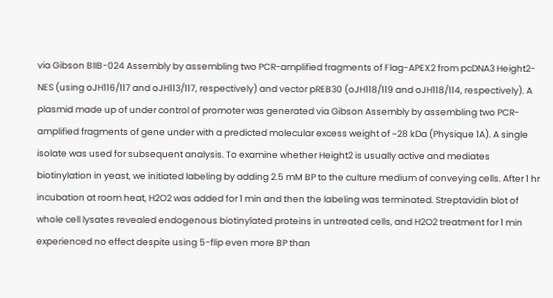via Gibson BIIB-024 Assembly by assembling two PCR-amplified fragments of Flag-APEX2 from pcDNA3 Height2-NES (using oJH116/117 and oJH113/117, respectively) and vector pREB30 (oJH118/119 and oJH118/114, respectively). A plasmid made up of under control of promoter was generated via Gibson Assembly by assembling two PCR-amplified fragments of gene under with a predicted molecular excess weight of ~28 kDa (Physique 1A). A single isolate was used for subsequent analysis. To examine whether Height2 is usually active and mediates biotinylation in yeast, we initiated labeling by adding 2.5 mM BP to the culture medium of conveying cells. After 1 hr incubation at room heat, H2O2 was added for 1 min and then the labeling was terminated. Streptavidin blot of whole cell lysates revealed endogenous biotinylated proteins in untreated cells, and H2O2 treatment for 1 min experienced no effect despite using 5-flip even more BP than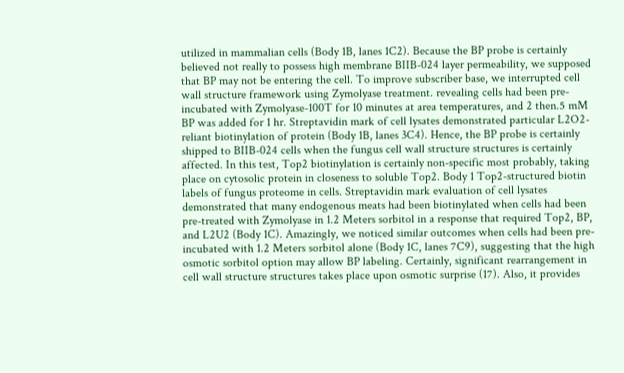utilized in mammalian cells (Body 1B, lanes 1C2). Because the BP probe is certainly believed not really to possess high membrane BIIB-024 layer permeability, we supposed that BP may not be entering the cell. To improve subscriber base, we interrupted cell wall structure framework using Zymolyase treatment. revealing cells had been pre-incubated with Zymolyase-100T for 10 minutes at area temperatures, and 2 then.5 mM BP was added for 1 hr. Streptavidin mark of cell lysates demonstrated particular L2O2-reliant biotinylation of protein (Body 1B, lanes 3C4). Hence, the BP probe is certainly shipped to BIIB-024 cells when the fungus cell wall structure structures is certainly affected. In this test, Top2 biotinylation is certainly non-specific most probably, taking place on cytosolic protein in closeness to soluble Top2. Body 1 Top2-structured biotin labels of fungus proteome in cells. Streptavidin mark evaluation of cell lysates demonstrated that many endogenous meats had been biotinylated when cells had been pre-treated with Zymolyase in 1.2 Meters sorbitol in a response that required Top2, BP, and L2U2 (Body 1C). Amazingly, we noticed similar outcomes when cells had been pre-incubated with 1.2 Meters sorbitol alone (Body 1C, lanes 7C9), suggesting that the high osmotic sorbitol option may allow BP labeling. Certainly, significant rearrangement in cell wall structure structures takes place upon osmotic surprise (17). Also, it provides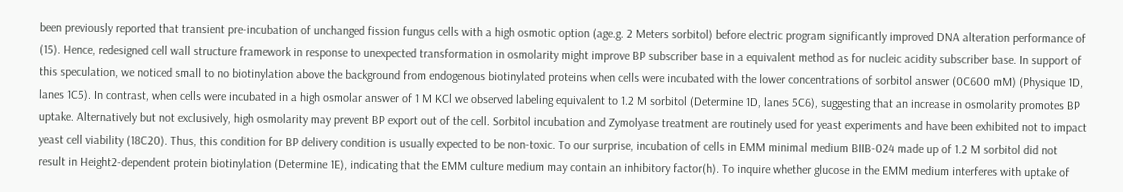been previously reported that transient pre-incubation of unchanged fission fungus cells with a high osmotic option (age.g. 2 Meters sorbitol) before electric program significantly improved DNA alteration performance of (15). Hence, redesigned cell wall structure framework in response to unexpected transformation in osmolarity might improve BP subscriber base in a equivalent method as for nucleic acidity subscriber base. In support of this speculation, we noticed small to no biotinylation above the background from endogenous biotinylated proteins when cells were incubated with the lower concentrations of sorbitol answer (0C600 mM) (Physique 1D, lanes 1C5). In contrast, when cells were incubated in a high osmolar answer of 1 M KCl we observed labeling equivalent to 1.2 M sorbitol (Determine 1D, lanes 5C6), suggesting that an increase in osmolarity promotes BP uptake. Alternatively but not exclusively, high osmolarity may prevent BP export out of the cell. Sorbitol incubation and Zymolyase treatment are routinely used for yeast experiments and have been exhibited not to impact yeast cell viability (18C20). Thus, this condition for BP delivery condition is usually expected to be non-toxic. To our surprise, incubation of cells in EMM minimal medium BIIB-024 made up of 1.2 M sorbitol did not result in Height2-dependent protein biotinylation (Determine 1E), indicating that the EMM culture medium may contain an inhibitory factor(h). To inquire whether glucose in the EMM medium interferes with uptake of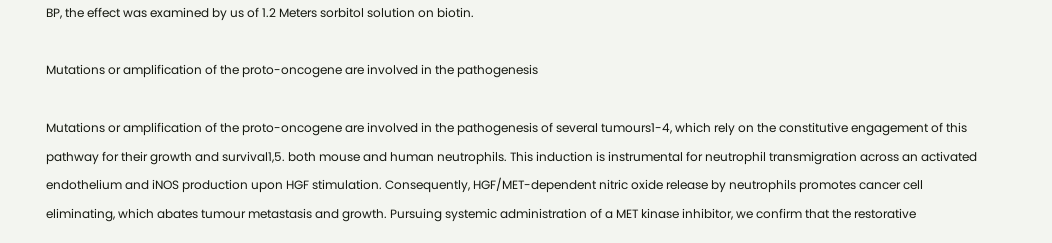BP, the effect was examined by us of 1.2 Meters sorbitol solution on biotin.

Mutations or amplification of the proto-oncogene are involved in the pathogenesis

Mutations or amplification of the proto-oncogene are involved in the pathogenesis of several tumours1-4, which rely on the constitutive engagement of this pathway for their growth and survival1,5. both mouse and human neutrophils. This induction is instrumental for neutrophil transmigration across an activated endothelium and iNOS production upon HGF stimulation. Consequently, HGF/MET-dependent nitric oxide release by neutrophils promotes cancer cell eliminating, which abates tumour metastasis and growth. Pursuing systemic administration of a MET kinase inhibitor, we confirm that the restorative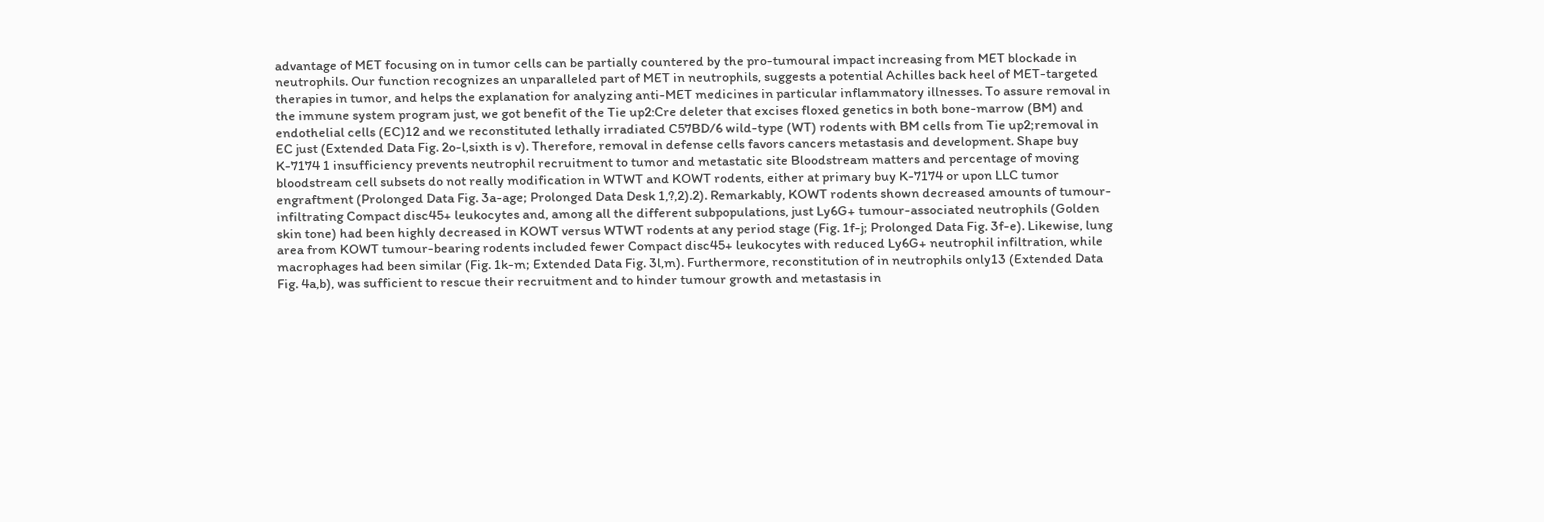advantage of MET focusing on in tumor cells can be partially countered by the pro-tumoural impact increasing from MET blockade in neutrophils. Our function recognizes an unparalleled part of MET in neutrophils, suggests a potential Achilles back heel of MET-targeted therapies in tumor, and helps the explanation for analyzing anti-MET medicines in particular inflammatory illnesses. To assure removal in the immune system program just, we got benefit of the Tie up2:Cre deleter that excises floxed genetics in both bone-marrow (BM) and endothelial cells (EC)12 and we reconstituted lethally irradiated C57BD/6 wild-type (WT) rodents with BM cells from Tie up2;removal in EC just (Extended Data Fig. 2o-l,sixth is v). Therefore, removal in defense cells favors cancers metastasis and development. Shape buy K-7174 1 insufficiency prevents neutrophil recruitment to tumor and metastatic site Bloodstream matters and percentage of moving bloodstream cell subsets do not really modification in WTWT and KOWT rodents, either at primary buy K-7174 or upon LLC tumor engraftment (Prolonged Data Fig. 3a-age; Prolonged Data Desk 1,?,2).2). Remarkably, KOWT rodents shown decreased amounts of tumour-infiltrating Compact disc45+ leukocytes and, among all the different subpopulations, just Ly6G+ tumour-associated neutrophils (Golden skin tone) had been highly decreased in KOWT versus WTWT rodents at any period stage (Fig. 1f-j; Prolonged Data Fig. 3f-e). Likewise, lung area from KOWT tumour-bearing rodents included fewer Compact disc45+ leukocytes with reduced Ly6G+ neutrophil infiltration, while macrophages had been similar (Fig. 1k-m; Extended Data Fig. 3l,m). Furthermore, reconstitution of in neutrophils only13 (Extended Data Fig. 4a,b), was sufficient to rescue their recruitment and to hinder tumour growth and metastasis in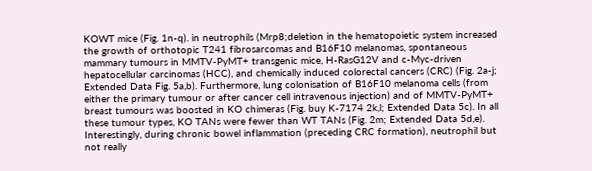KOWT mice (Fig. 1n-q). in neutrophils (Mrp8;deletion in the hematopoietic system increased the growth of orthotopic T241 fibrosarcomas and B16F10 melanomas, spontaneous mammary tumours in MMTV-PyMT+ transgenic mice, H-RasG12V and c-Myc-driven hepatocellular carcinomas (HCC), and chemically induced colorectal cancers (CRC) (Fig. 2a-j; Extended Data Fig. 5a,b). Furthermore, lung colonisation of B16F10 melanoma cells (from either the primary tumour or after cancer cell intravenous injection) and of MMTV-PyMT+ breast tumours was boosted in KO chimeras (Fig. buy K-7174 2k,l; Extended Data 5c). In all these tumour types, KO TANs were fewer than WT TANs (Fig. 2m; Extended Data 5d,e). Interestingly, during chronic bowel inflammation (preceding CRC formation), neutrophil but not really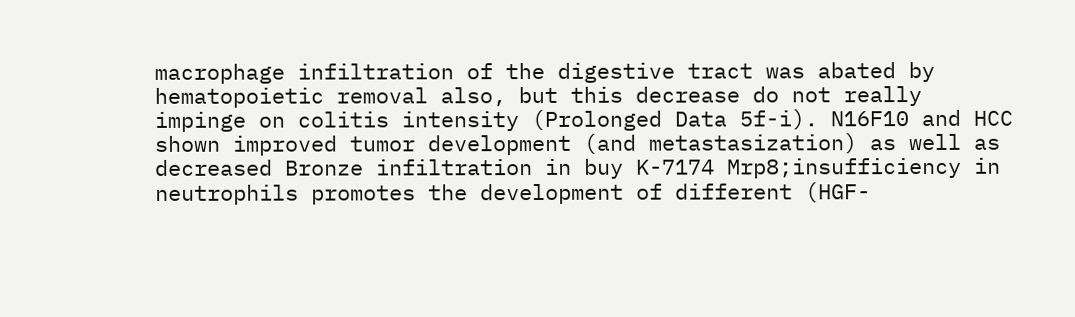macrophage infiltration of the digestive tract was abated by hematopoietic removal also, but this decrease do not really impinge on colitis intensity (Prolonged Data 5f-i). N16F10 and HCC shown improved tumor development (and metastasization) as well as decreased Bronze infiltration in buy K-7174 Mrp8;insufficiency in neutrophils promotes the development of different (HGF-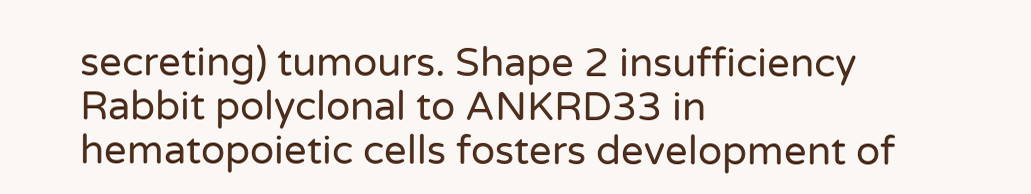secreting) tumours. Shape 2 insufficiency Rabbit polyclonal to ANKRD33 in hematopoietic cells fosters development of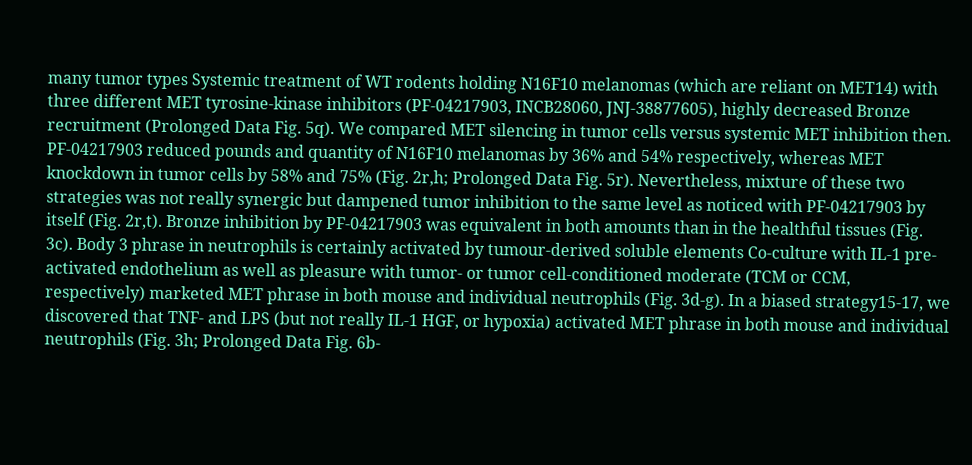many tumor types Systemic treatment of WT rodents holding N16F10 melanomas (which are reliant on MET14) with three different MET tyrosine-kinase inhibitors (PF-04217903, INCB28060, JNJ-38877605), highly decreased Bronze recruitment (Prolonged Data Fig. 5q). We compared MET silencing in tumor cells versus systemic MET inhibition then. PF-04217903 reduced pounds and quantity of N16F10 melanomas by 36% and 54% respectively, whereas MET knockdown in tumor cells by 58% and 75% (Fig. 2r,h; Prolonged Data Fig. 5r). Nevertheless, mixture of these two strategies was not really synergic but dampened tumor inhibition to the same level as noticed with PF-04217903 by itself (Fig. 2r,t). Bronze inhibition by PF-04217903 was equivalent in both amounts than in the healthful tissues (Fig. 3c). Body 3 phrase in neutrophils is certainly activated by tumour-derived soluble elements Co-culture with IL-1 pre-activated endothelium as well as pleasure with tumor- or tumor cell-conditioned moderate (TCM or CCM, respectively) marketed MET phrase in both mouse and individual neutrophils (Fig. 3d-g). In a biased strategy15-17, we discovered that TNF- and LPS (but not really IL-1 HGF, or hypoxia) activated MET phrase in both mouse and individual neutrophils (Fig. 3h; Prolonged Data Fig. 6b-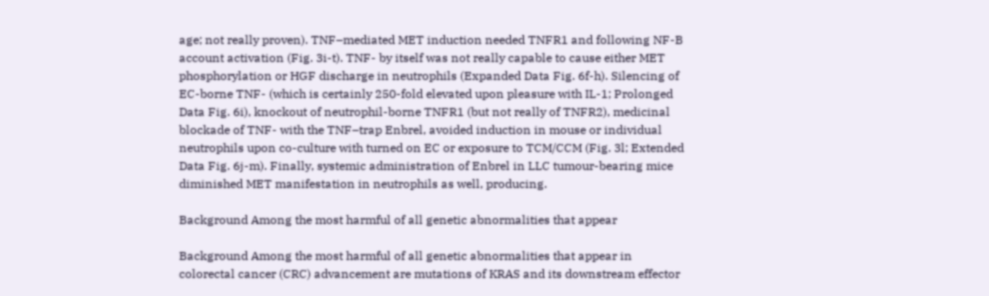age; not really proven). TNF–mediated MET induction needed TNFR1 and following NF-B account activation (Fig. 3i-t). TNF- by itself was not really capable to cause either MET phosphorylation or HGF discharge in neutrophils (Expanded Data Fig. 6f-h). Silencing of EC-borne TNF- (which is certainly 250-fold elevated upon pleasure with IL-1; Prolonged Data Fig. 6i), knockout of neutrophil-borne TNFR1 (but not really of TNFR2), medicinal blockade of TNF- with the TNF–trap Enbrel, avoided induction in mouse or individual neutrophils upon co-culture with turned on EC or exposure to TCM/CCM (Fig. 3l; Extended Data Fig. 6j-m). Finally, systemic administration of Enbrel in LLC tumour-bearing mice diminished MET manifestation in neutrophils as well, producing.

Background Among the most harmful of all genetic abnormalities that appear

Background Among the most harmful of all genetic abnormalities that appear in colorectal cancer (CRC) advancement are mutations of KRAS and its downstream effector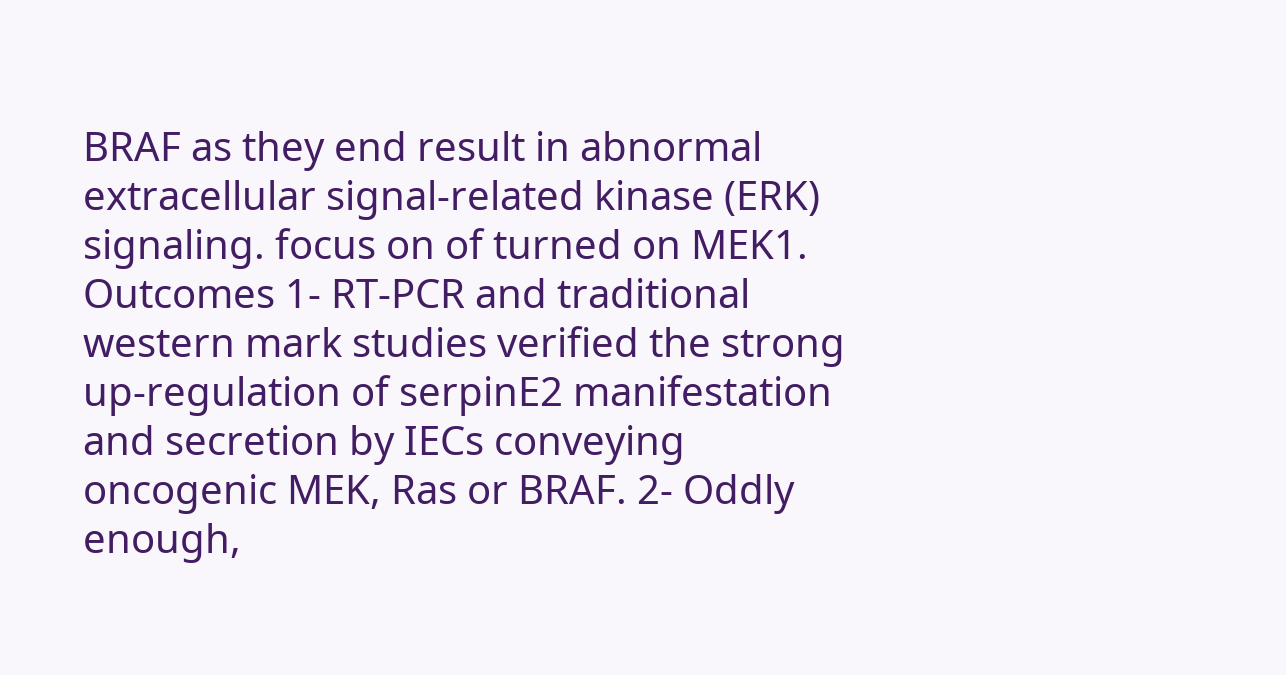BRAF as they end result in abnormal extracellular signal-related kinase (ERK) signaling. focus on of turned on MEK1. Outcomes 1- RT-PCR and traditional western mark studies verified the strong up-regulation of serpinE2 manifestation and secretion by IECs conveying oncogenic MEK, Ras or BRAF. 2- Oddly enough,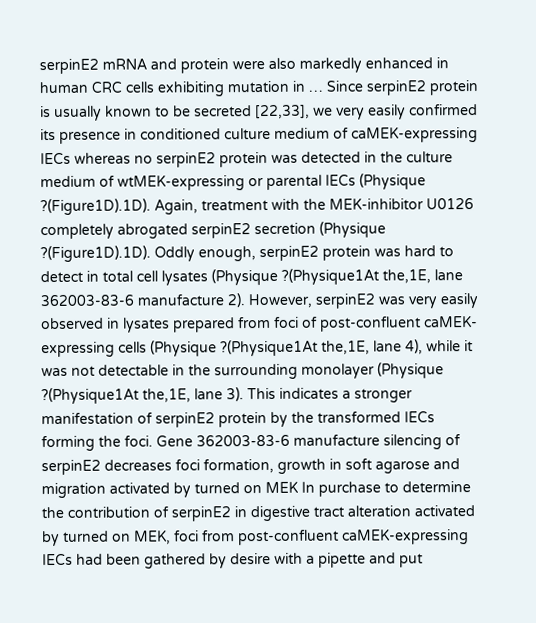serpinE2 mRNA and protein were also markedly enhanced in human CRC cells exhibiting mutation in … Since serpinE2 protein is usually known to be secreted [22,33], we very easily confirmed its presence in conditioned culture medium of caMEK-expressing IECs whereas no serpinE2 protein was detected in the culture medium of wtMEK-expressing or parental IECs (Physique ?(Figure1D).1D). Again, treatment with the MEK-inhibitor U0126 completely abrogated serpinE2 secretion (Physique ?(Figure1D).1D). Oddly enough, serpinE2 protein was hard to detect in total cell lysates (Physique ?(Physique1At the,1E, lane 362003-83-6 manufacture 2). However, serpinE2 was very easily observed in lysates prepared from foci of post-confluent caMEK-expressing cells (Physique ?(Physique1At the,1E, lane 4), while it was not detectable in the surrounding monolayer (Physique ?(Physique1At the,1E, lane 3). This indicates a stronger manifestation of serpinE2 protein by the transformed IECs forming the foci. Gene 362003-83-6 manufacture silencing of serpinE2 decreases foci formation, growth in soft agarose and migration activated by turned on MEK In purchase to determine the contribution of serpinE2 in digestive tract alteration activated by turned on MEK, foci from post-confluent caMEK-expressing IECs had been gathered by desire with a pipette and put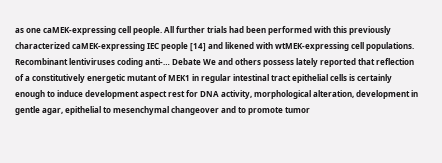as one caMEK-expressing cell people. All further trials had been performed with this previously characterized caMEK-expressing IEC people [14] and likened with wtMEK-expressing cell populations. Recombinant lentiviruses coding anti-… Debate We and others possess lately reported that reflection of a constitutively energetic mutant of MEK1 in regular intestinal tract epithelial cells is certainly enough to induce development aspect rest for DNA activity, morphological alteration, development in gentle agar, epithelial to mesenchymal changeover and to promote tumor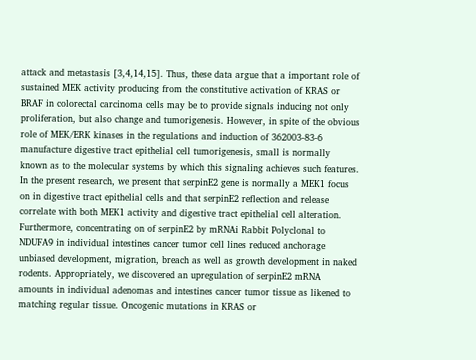attack and metastasis [3,4,14,15]. Thus, these data argue that a important role of sustained MEK activity producing from the constitutive activation of KRAS or BRAF in colorectal carcinoma cells may be to provide signals inducing not only proliferation, but also change and tumorigenesis. However, in spite of the obvious role of MEK/ERK kinases in the regulations and induction of 362003-83-6 manufacture digestive tract epithelial cell tumorigenesis, small is normally known as to the molecular systems by which this signaling achieves such features. In the present research, we present that serpinE2 gene is normally a MEK1 focus on in digestive tract epithelial cells and that serpinE2 reflection and release correlate with both MEK1 activity and digestive tract epithelial cell alteration. Furthermore, concentrating on of serpinE2 by mRNAi Rabbit Polyclonal to NDUFA9 in individual intestines cancer tumor cell lines reduced anchorage unbiased development, migration, breach as well as growth development in naked rodents. Appropriately, we discovered an upregulation of serpinE2 mRNA amounts in individual adenomas and intestines cancer tumor tissue as likened to matching regular tissue. Oncogenic mutations in KRAS or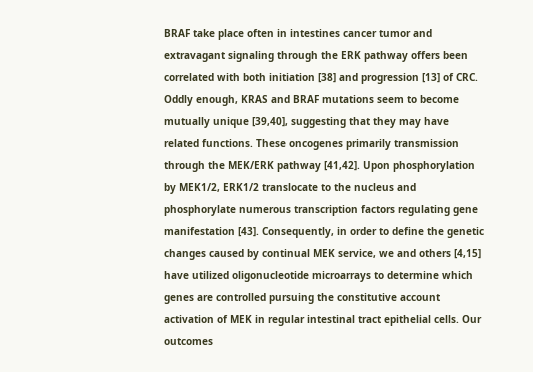BRAF take place often in intestines cancer tumor and extravagant signaling through the ERK pathway offers been correlated with both initiation [38] and progression [13] of CRC. Oddly enough, KRAS and BRAF mutations seem to become mutually unique [39,40], suggesting that they may have related functions. These oncogenes primarily transmission through the MEK/ERK pathway [41,42]. Upon phosphorylation by MEK1/2, ERK1/2 translocate to the nucleus and phosphorylate numerous transcription factors regulating gene manifestation [43]. Consequently, in order to define the genetic changes caused by continual MEK service, we and others [4,15] have utilized oligonucleotide microarrays to determine which genes are controlled pursuing the constitutive account activation of MEK in regular intestinal tract epithelial cells. Our outcomes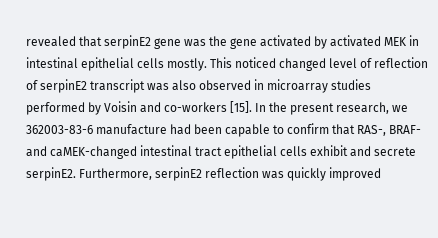revealed that serpinE2 gene was the gene activated by activated MEK in intestinal epithelial cells mostly. This noticed changed level of reflection of serpinE2 transcript was also observed in microarray studies performed by Voisin and co-workers [15]. In the present research, we 362003-83-6 manufacture had been capable to confirm that RAS-, BRAF- and caMEK-changed intestinal tract epithelial cells exhibit and secrete serpinE2. Furthermore, serpinE2 reflection was quickly improved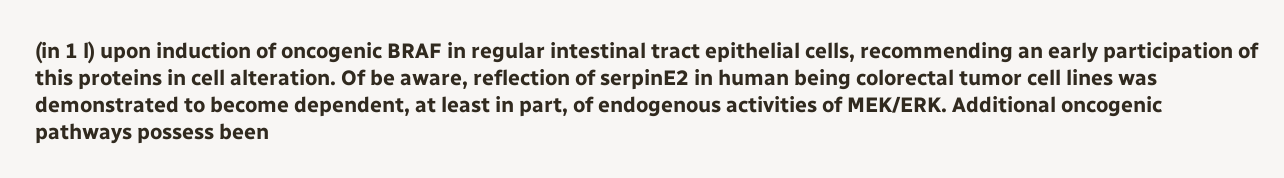(in 1 l) upon induction of oncogenic BRAF in regular intestinal tract epithelial cells, recommending an early participation of this proteins in cell alteration. Of be aware, reflection of serpinE2 in human being colorectal tumor cell lines was demonstrated to become dependent, at least in part, of endogenous activities of MEK/ERK. Additional oncogenic pathways possess been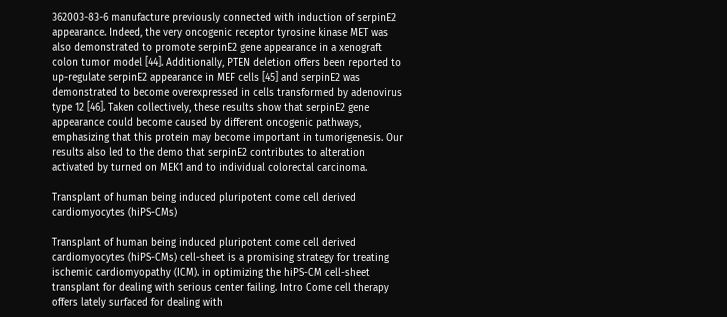362003-83-6 manufacture previously connected with induction of serpinE2 appearance. Indeed, the very oncogenic receptor tyrosine kinase MET was also demonstrated to promote serpinE2 gene appearance in a xenograft colon tumor model [44]. Additionally, PTEN deletion offers been reported to up-regulate serpinE2 appearance in MEF cells [45] and serpinE2 was demonstrated to become overexpressed in cells transformed by adenovirus type 12 [46]. Taken collectively, these results show that serpinE2 gene appearance could become caused by different oncogenic pathways, emphasizing that this protein may become important in tumorigenesis. Our results also led to the demo that serpinE2 contributes to alteration activated by turned on MEK1 and to individual colorectal carcinoma.

Transplant of human being induced pluripotent come cell derived cardiomyocytes (hiPS-CMs)

Transplant of human being induced pluripotent come cell derived cardiomyocytes (hiPS-CMs) cell-sheet is a promising strategy for treating ischemic cardiomyopathy (ICM). in optimizing the hiPS-CM cell-sheet transplant for dealing with serious center failing. Intro Come cell therapy offers lately surfaced for dealing with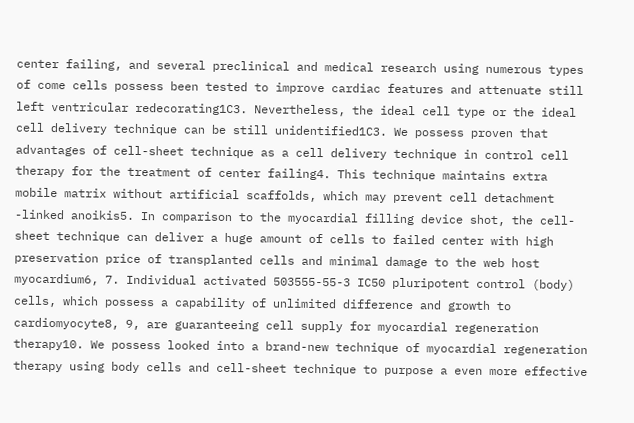center failing, and several preclinical and medical research using numerous types of come cells possess been tested to improve cardiac features and attenuate still left ventricular redecorating1C3. Nevertheless, the ideal cell type or the ideal cell delivery technique can be still unidentified1C3. We possess proven that advantages of cell-sheet technique as a cell delivery technique in control cell therapy for the treatment of center failing4. This technique maintains extra mobile matrix without artificial scaffolds, which may prevent cell detachment -linked anoikis5. In comparison to the myocardial filling device shot, the cell-sheet technique can deliver a huge amount of cells to failed center with high preservation price of transplanted cells and minimal damage to the web host myocardium6, 7. Individual activated 503555-55-3 IC50 pluripotent control (body) cells, which possess a capability of unlimited difference and growth to cardiomyocyte8, 9, are guaranteeing cell supply for myocardial regeneration therapy10. We possess looked into a brand-new technique of myocardial regeneration therapy using body cells and cell-sheet technique to purpose a even more effective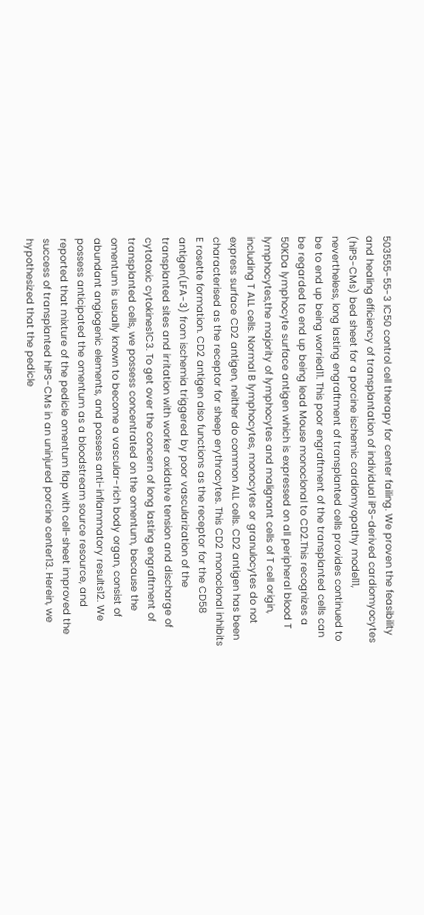503555-55-3 IC50 control cell therapy for center failing. We proven the feasibility and healing efficiency of transplantation of individual iPS-derived cardiomyocytes (hiPS-CMs) bed sheet for a porcine ischemic cardiomyopathy model11, nevertheless, long lasting engraftment of transplanted cells provides continued to be to end up being worried11. This poor engraftment of the transplanted cells can be regarded to end up being lead Mouse monoclonal to CD2.This recognizes a 50KDa lymphocyte surface antigen which is expressed on all peripheral blood T lymphocytes,the majority of lymphocytes and malignant cells of T cell origin, including T ALL cells. Normal B lymphocytes, monocytes or granulocytes do not express surface CD2 antigen, neither do common ALL cells. CD2 antigen has been characterised as the receptor for sheep erythrocytes. This CD2 monoclonal inhibits E rosette formation. CD2 antigen also functions as the receptor for the CD58 antigen(LFA-3) from ischemia triggered by poor vascularization of the transplanted sites and irritation with worker oxidative tension and discharge of cytotoxic cytokines1C3. To get over the concern of long lasting engraftment of transplanted cells, we possess concentrated on the omentum, because the omentum is usually known to become a vascular-rich body organ, consist of abundant angiogenic elements, and possess anti-inflammatory results12. We possess anticipated the omentum as a bloodstream source resource, and reported that mixture of the pedicle omentum flap with cell-sheet improved the success of transplanted hiPS-CMs in an uninjured porcine center13. Herein, we hypothesized that the pedicle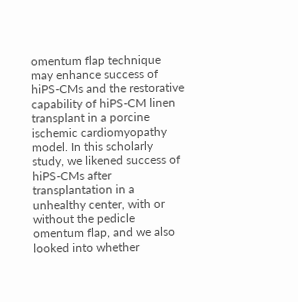omentum flap technique may enhance success of hiPS-CMs and the restorative capability of hiPS-CM linen transplant in a porcine ischemic cardiomyopathy model. In this scholarly study, we likened success of hiPS-CMs after transplantation in a unhealthy center, with or without the pedicle omentum flap, and we also looked into whether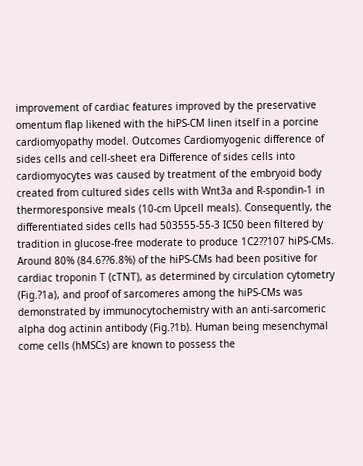improvement of cardiac features improved by the preservative omentum flap likened with the hiPS-CM linen itself in a porcine cardiomyopathy model. Outcomes Cardiomyogenic difference of sides cells and cell-sheet era Difference of sides cells into cardiomyocytes was caused by treatment of the embryoid body created from cultured sides cells with Wnt3a and R-spondin-1 in thermoresponsive meals (10-cm Upcell meals). Consequently, the differentiated sides cells had 503555-55-3 IC50 been filtered by tradition in glucose-free moderate to produce 1C2??107 hiPS-CMs. Around 80% (84.6??6.8%) of the hiPS-CMs had been positive for cardiac troponin T (cTNT), as determined by circulation cytometry (Fig.?1a), and proof of sarcomeres among the hiPS-CMs was demonstrated by immunocytochemistry with an anti-sarcomeric alpha dog actinin antibody (Fig.?1b). Human being mesenchymal come cells (hMSCs) are known to possess the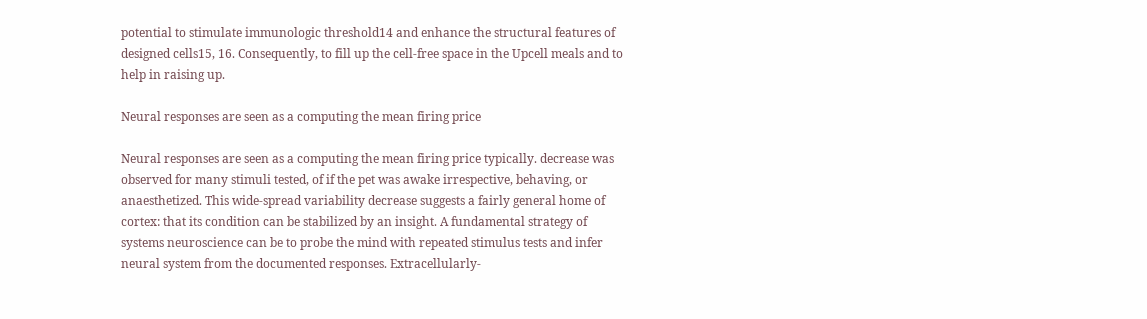potential to stimulate immunologic threshold14 and enhance the structural features of designed cells15, 16. Consequently, to fill up the cell-free space in the Upcell meals and to help in raising up.

Neural responses are seen as a computing the mean firing price

Neural responses are seen as a computing the mean firing price typically. decrease was observed for many stimuli tested, of if the pet was awake irrespective, behaving, or anaesthetized. This wide-spread variability decrease suggests a fairly general home of cortex: that its condition can be stabilized by an insight. A fundamental strategy of systems neuroscience can be to probe the mind with repeated stimulus tests and infer neural system from the documented responses. Extracellularly-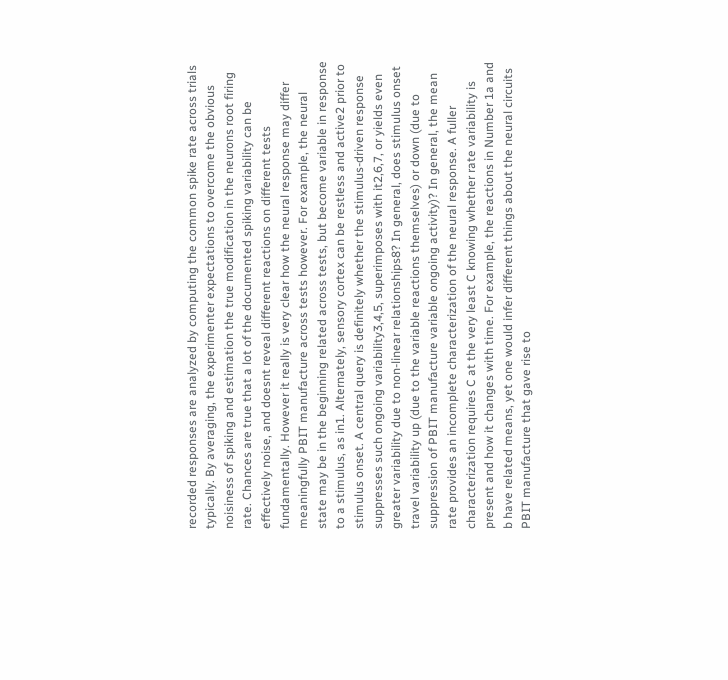recorded responses are analyzed by computing the common spike rate across trials typically. By averaging, the experimenter expectations to overcome the obvious noisiness of spiking and estimation the true modification in the neurons root firing rate. Chances are true that a lot of the documented spiking variability can be effectively noise, and doesnt reveal different reactions on different tests fundamentally. However it really is very clear how the neural response may differ meaningfully PBIT manufacture across tests however. For example, the neural state may be in the beginning related across tests, but become variable in response to a stimulus, as in1. Alternately, sensory cortex can be restless and active2 prior to stimulus onset. A central query is definitely whether the stimulus-driven response suppresses such ongoing variability3,4,5, superimposes with it2,6,7, or yields even greater variability due to non-linear relationships8? In general, does stimulus onset travel variability up (due to the variable reactions themselves) or down (due to suppression of PBIT manufacture variable ongoing activity)? In general, the mean rate provides an incomplete characterization of the neural response. A fuller characterization requires C at the very least C knowing whether rate variability is present and how it changes with time. For example, the reactions in Number 1a and b have related means, yet one would infer different things about the neural circuits PBIT manufacture that gave rise to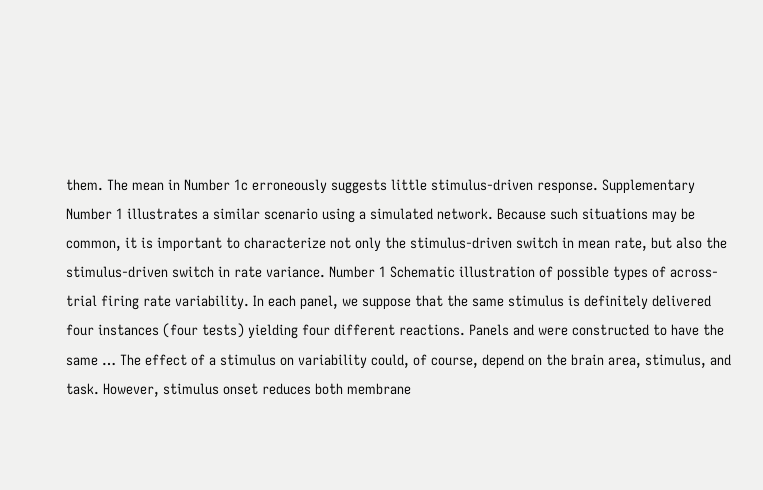them. The mean in Number 1c erroneously suggests little stimulus-driven response. Supplementary Number 1 illustrates a similar scenario using a simulated network. Because such situations may be common, it is important to characterize not only the stimulus-driven switch in mean rate, but also the stimulus-driven switch in rate variance. Number 1 Schematic illustration of possible types of across-trial firing rate variability. In each panel, we suppose that the same stimulus is definitely delivered four instances (four tests) yielding four different reactions. Panels and were constructed to have the same … The effect of a stimulus on variability could, of course, depend on the brain area, stimulus, and task. However, stimulus onset reduces both membrane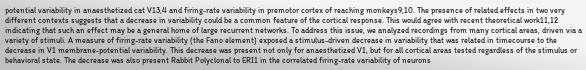potential variability in anaesthetized cat V13,4 and firing-rate variability in premotor cortex of reaching monkeys9,10. The presence of related effects in two very different contexts suggests that a decrease in variability could be a common feature of the cortical response. This would agree with recent theoretical work11,12 indicating that such an effect may be a general home of large recurrent networks. To address this issue, we analyzed recordings from many cortical areas, driven via a variety of stimuli. A measure of firing-rate variability (the Fano element) exposed a stimulus-driven decrease in variability that was related in timecourse to the decrease in V1 membrane-potential variability. This decrease was present not only for anaesthetized V1, but for all cortical areas tested regardless of the stimulus or behavioral state. The decrease was also present Rabbit Polyclonal to ERI1 in the correlated firing-rate variability of neurons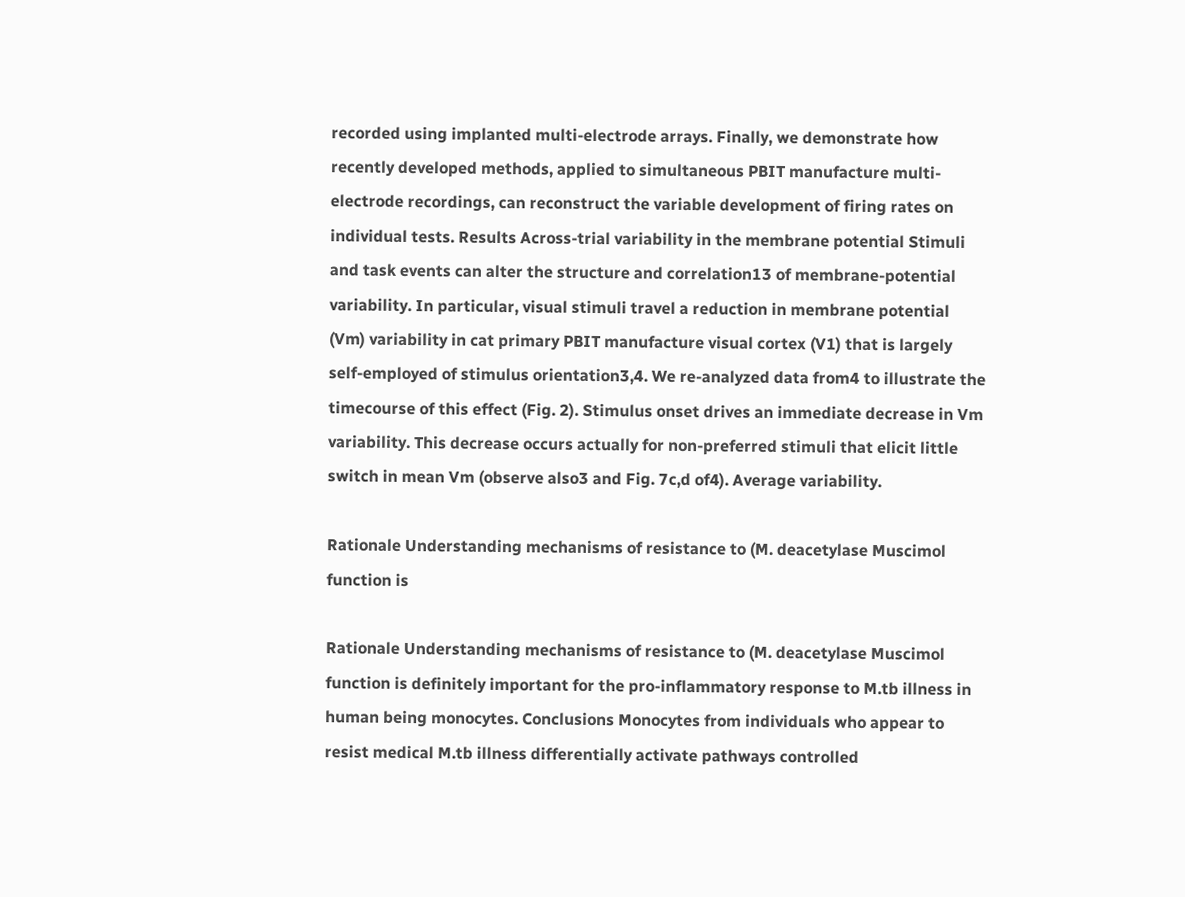recorded using implanted multi-electrode arrays. Finally, we demonstrate how recently developed methods, applied to simultaneous PBIT manufacture multi-electrode recordings, can reconstruct the variable development of firing rates on individual tests. Results Across-trial variability in the membrane potential Stimuli and task events can alter the structure and correlation13 of membrane-potential variability. In particular, visual stimuli travel a reduction in membrane potential (Vm) variability in cat primary PBIT manufacture visual cortex (V1) that is largely self-employed of stimulus orientation3,4. We re-analyzed data from4 to illustrate the timecourse of this effect (Fig. 2). Stimulus onset drives an immediate decrease in Vm variability. This decrease occurs actually for non-preferred stimuli that elicit little switch in mean Vm (observe also3 and Fig. 7c,d of4). Average variability.

Rationale Understanding mechanisms of resistance to (M. deacetylase Muscimol function is

Rationale Understanding mechanisms of resistance to (M. deacetylase Muscimol function is definitely important for the pro-inflammatory response to M.tb illness in human being monocytes. Conclusions Monocytes from individuals who appear to resist medical M.tb illness differentially activate pathways controlled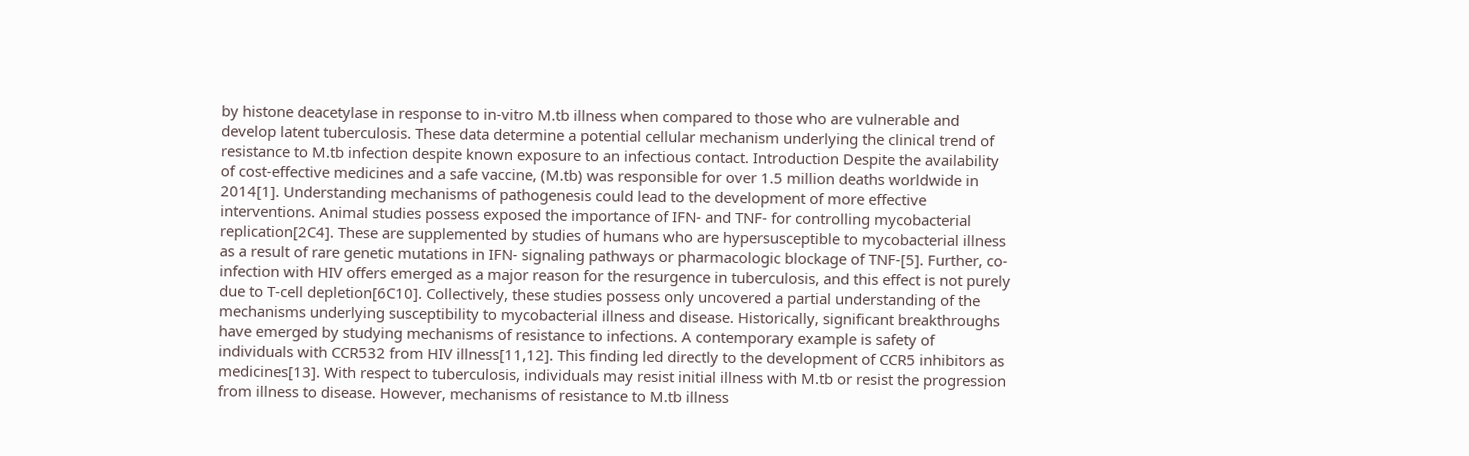by histone deacetylase in response to in-vitro M.tb illness when compared to those who are vulnerable and develop latent tuberculosis. These data determine a potential cellular mechanism underlying the clinical trend of resistance to M.tb infection despite known exposure to an infectious contact. Introduction Despite the availability of cost-effective medicines and a safe vaccine, (M.tb) was responsible for over 1.5 million deaths worldwide in 2014[1]. Understanding mechanisms of pathogenesis could lead to the development of more effective interventions. Animal studies possess exposed the importance of IFN- and TNF- for controlling mycobacterial replication[2C4]. These are supplemented by studies of humans who are hypersusceptible to mycobacterial illness as a result of rare genetic mutations in IFN- signaling pathways or pharmacologic blockage of TNF-[5]. Further, co-infection with HIV offers emerged as a major reason for the resurgence in tuberculosis, and this effect is not purely due to T-cell depletion[6C10]. Collectively, these studies possess only uncovered a partial understanding of the mechanisms underlying susceptibility to mycobacterial illness and disease. Historically, significant breakthroughs have emerged by studying mechanisms of resistance to infections. A contemporary example is safety of individuals with CCR532 from HIV illness[11,12]. This finding led directly to the development of CCR5 inhibitors as medicines[13]. With respect to tuberculosis, individuals may resist initial illness with M.tb or resist the progression from illness to disease. However, mechanisms of resistance to M.tb illness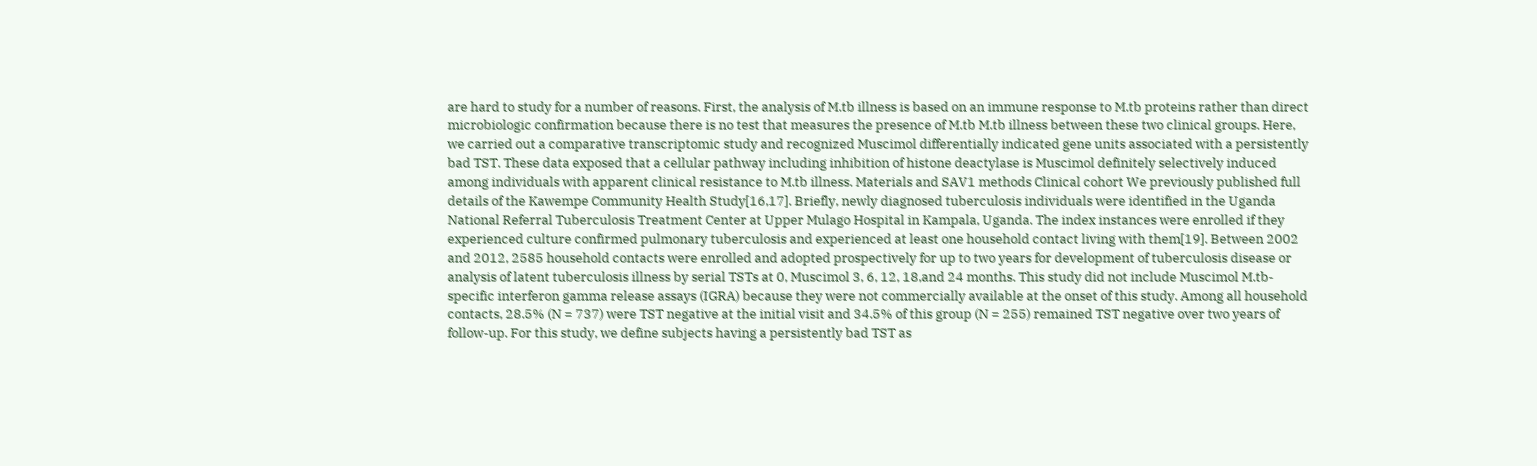are hard to study for a number of reasons. First, the analysis of M.tb illness is based on an immune response to M.tb proteins rather than direct microbiologic confirmation because there is no test that measures the presence of M.tb M.tb illness between these two clinical groups. Here, we carried out a comparative transcriptomic study and recognized Muscimol differentially indicated gene units associated with a persistently bad TST. These data exposed that a cellular pathway including inhibition of histone deactylase is Muscimol definitely selectively induced among individuals with apparent clinical resistance to M.tb illness. Materials and SAV1 methods Clinical cohort We previously published full details of the Kawempe Community Health Study[16,17]. Briefly, newly diagnosed tuberculosis individuals were identified in the Uganda National Referral Tuberculosis Treatment Center at Upper Mulago Hospital in Kampala, Uganda. The index instances were enrolled if they experienced culture confirmed pulmonary tuberculosis and experienced at least one household contact living with them[19]. Between 2002 and 2012, 2585 household contacts were enrolled and adopted prospectively for up to two years for development of tuberculosis disease or analysis of latent tuberculosis illness by serial TSTs at 0, Muscimol 3, 6, 12, 18,and 24 months. This study did not include Muscimol M.tb-specific interferon gamma release assays (IGRA) because they were not commercially available at the onset of this study. Among all household contacts, 28.5% (N = 737) were TST negative at the initial visit and 34.5% of this group (N = 255) remained TST negative over two years of follow-up. For this study, we define subjects having a persistently bad TST as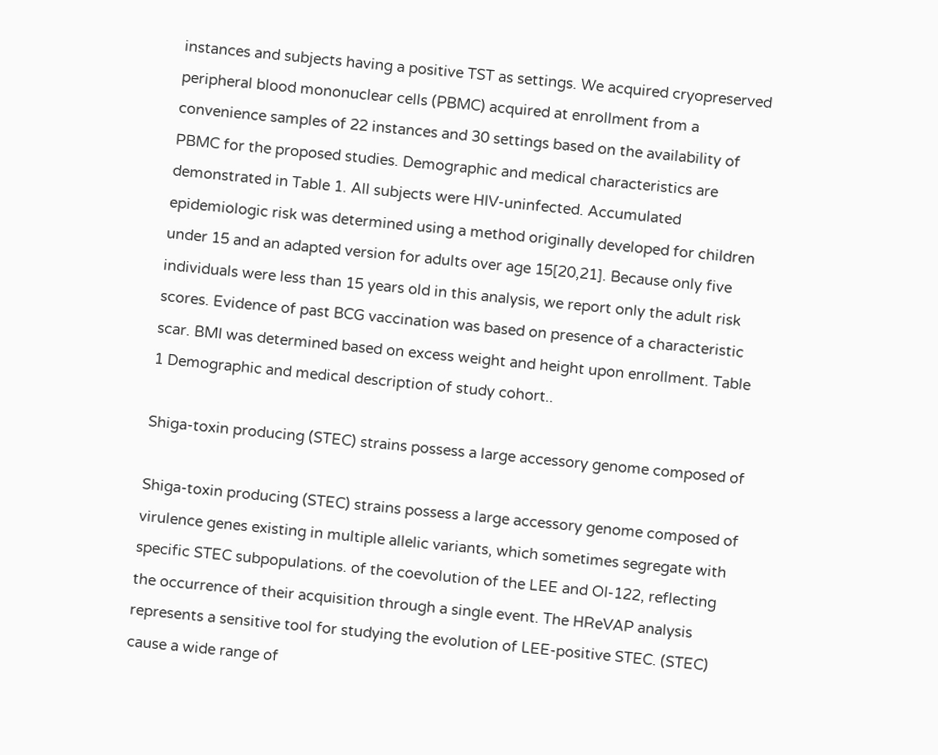instances and subjects having a positive TST as settings. We acquired cryopreserved peripheral blood mononuclear cells (PBMC) acquired at enrollment from a convenience samples of 22 instances and 30 settings based on the availability of PBMC for the proposed studies. Demographic and medical characteristics are demonstrated in Table 1. All subjects were HIV-uninfected. Accumulated epidemiologic risk was determined using a method originally developed for children under 15 and an adapted version for adults over age 15[20,21]. Because only five individuals were less than 15 years old in this analysis, we report only the adult risk scores. Evidence of past BCG vaccination was based on presence of a characteristic scar. BMI was determined based on excess weight and height upon enrollment. Table 1 Demographic and medical description of study cohort..

Shiga-toxin producing (STEC) strains possess a large accessory genome composed of

Shiga-toxin producing (STEC) strains possess a large accessory genome composed of virulence genes existing in multiple allelic variants, which sometimes segregate with specific STEC subpopulations. of the coevolution of the LEE and OI-122, reflecting the occurrence of their acquisition through a single event. The HReVAP analysis represents a sensitive tool for studying the evolution of LEE-positive STEC. (STEC) cause a wide range of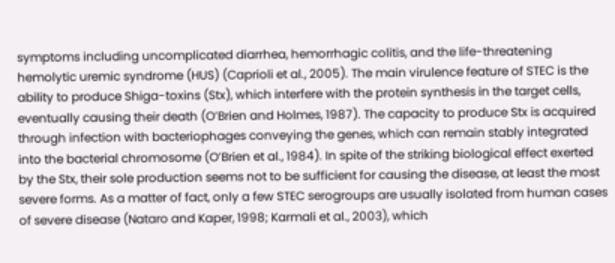symptoms including uncomplicated diarrhea, hemorrhagic colitis, and the life-threatening hemolytic uremic syndrome (HUS) (Caprioli et al., 2005). The main virulence feature of STEC is the ability to produce Shiga-toxins (Stx), which interfere with the protein synthesis in the target cells, eventually causing their death (O’Brien and Holmes, 1987). The capacity to produce Stx is acquired through infection with bacteriophages conveying the genes, which can remain stably integrated into the bacterial chromosome (O’Brien et al., 1984). In spite of the striking biological effect exerted by the Stx, their sole production seems not to be sufficient for causing the disease, at least the most severe forms. As a matter of fact, only a few STEC serogroups are usually isolated from human cases of severe disease (Nataro and Kaper, 1998; Karmali et al., 2003), which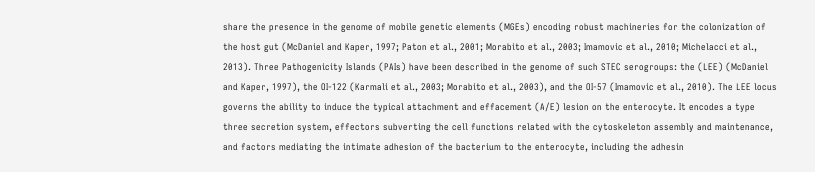share the presence in the genome of mobile genetic elements (MGEs) encoding robust machineries for the colonization of the host gut (McDaniel and Kaper, 1997; Paton et al., 2001; Morabito et al., 2003; Imamovic et al., 2010; Michelacci et al., 2013). Three Pathogenicity Islands (PAIs) have been described in the genome of such STEC serogroups: the (LEE) (McDaniel and Kaper, 1997), the OI-122 (Karmali et al., 2003; Morabito et al., 2003), and the OI-57 (Imamovic et al., 2010). The LEE locus governs the ability to induce the typical attachment and effacement (A/E) lesion on the enterocyte. It encodes a type three secretion system, effectors subverting the cell functions related with the cytoskeleton assembly and maintenance, and factors mediating the intimate adhesion of the bacterium to the enterocyte, including the adhesin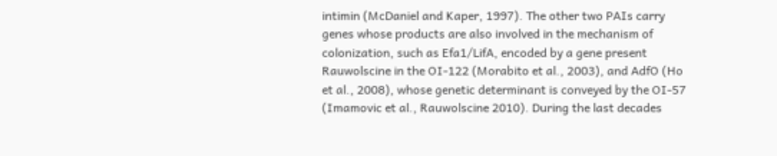intimin (McDaniel and Kaper, 1997). The other two PAIs carry genes whose products are also involved in the mechanism of colonization, such as Efa1/LifA, encoded by a gene present Rauwolscine in the OI-122 (Morabito et al., 2003), and AdfO (Ho et al., 2008), whose genetic determinant is conveyed by the OI-57 (Imamovic et al., Rauwolscine 2010). During the last decades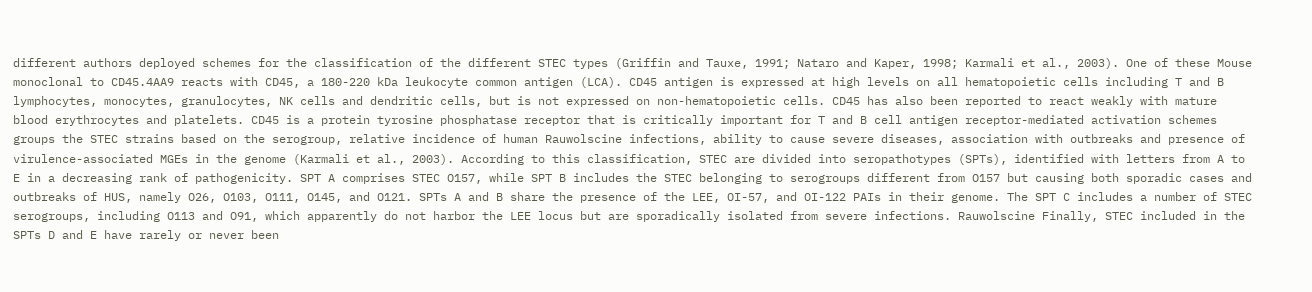different authors deployed schemes for the classification of the different STEC types (Griffin and Tauxe, 1991; Nataro and Kaper, 1998; Karmali et al., 2003). One of these Mouse monoclonal to CD45.4AA9 reacts with CD45, a 180-220 kDa leukocyte common antigen (LCA). CD45 antigen is expressed at high levels on all hematopoietic cells including T and B lymphocytes, monocytes, granulocytes, NK cells and dendritic cells, but is not expressed on non-hematopoietic cells. CD45 has also been reported to react weakly with mature blood erythrocytes and platelets. CD45 is a protein tyrosine phosphatase receptor that is critically important for T and B cell antigen receptor-mediated activation schemes groups the STEC strains based on the serogroup, relative incidence of human Rauwolscine infections, ability to cause severe diseases, association with outbreaks and presence of virulence-associated MGEs in the genome (Karmali et al., 2003). According to this classification, STEC are divided into seropathotypes (SPTs), identified with letters from A to E in a decreasing rank of pathogenicity. SPT A comprises STEC O157, while SPT B includes the STEC belonging to serogroups different from O157 but causing both sporadic cases and outbreaks of HUS, namely O26, O103, O111, O145, and O121. SPTs A and B share the presence of the LEE, OI-57, and OI-122 PAIs in their genome. The SPT C includes a number of STEC serogroups, including O113 and O91, which apparently do not harbor the LEE locus but are sporadically isolated from severe infections. Rauwolscine Finally, STEC included in the SPTs D and E have rarely or never been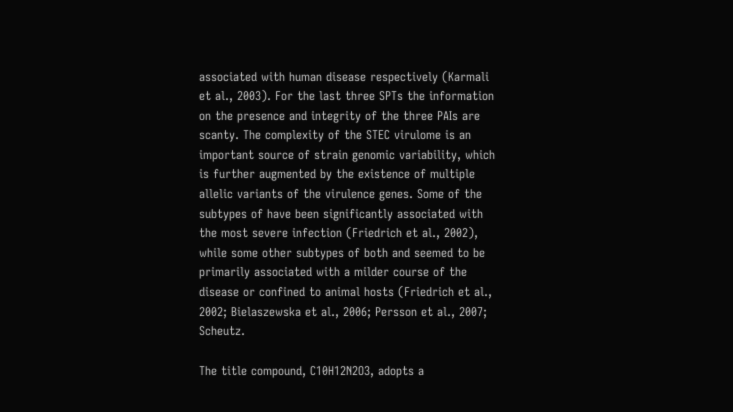associated with human disease respectively (Karmali et al., 2003). For the last three SPTs the information on the presence and integrity of the three PAIs are scanty. The complexity of the STEC virulome is an important source of strain genomic variability, which is further augmented by the existence of multiple allelic variants of the virulence genes. Some of the subtypes of have been significantly associated with the most severe infection (Friedrich et al., 2002), while some other subtypes of both and seemed to be primarily associated with a milder course of the disease or confined to animal hosts (Friedrich et al., 2002; Bielaszewska et al., 2006; Persson et al., 2007; Scheutz.

The title compound, C10H12N2O3, adopts a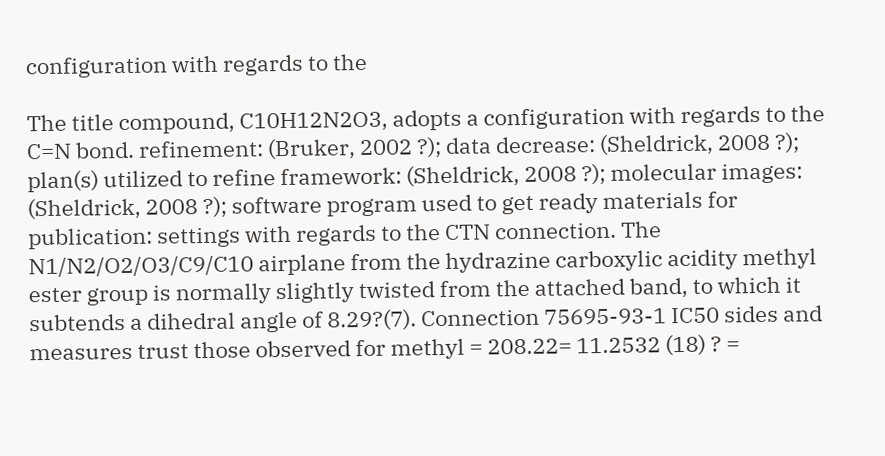configuration with regards to the

The title compound, C10H12N2O3, adopts a configuration with regards to the C=N bond. refinement: (Bruker, 2002 ?); data decrease: (Sheldrick, 2008 ?); plan(s) utilized to refine framework: (Sheldrick, 2008 ?); molecular images: (Sheldrick, 2008 ?); software program used to get ready materials for publication: settings with regards to the CTN connection. The N1/N2/O2/O3/C9/C10 airplane from the hydrazine carboxylic acidity methyl ester group is normally slightly twisted from the attached band, to which it subtends a dihedral angle of 8.29?(7). Connection 75695-93-1 IC50 sides and measures trust those observed for methyl = 208.22= 11.2532 (18) ? =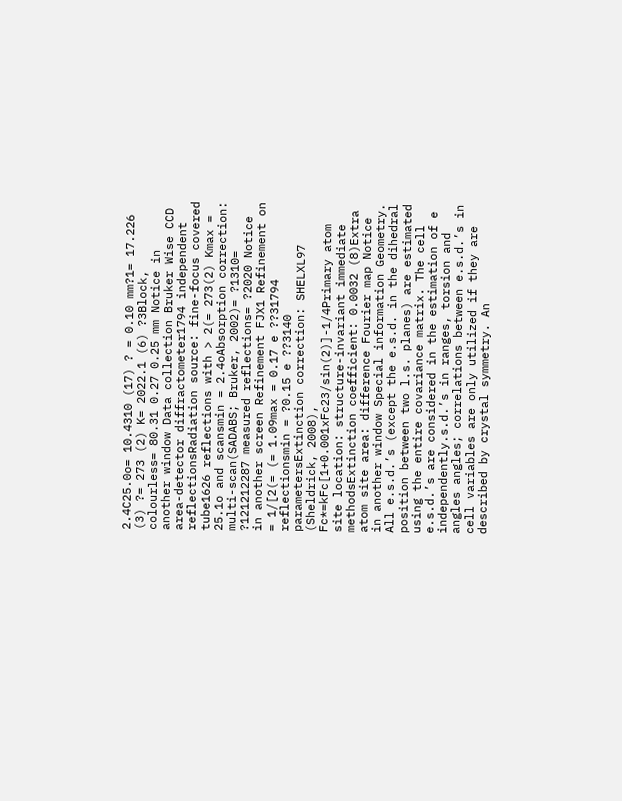2.4C25.0o= 10.4310 (17) ? = 0.10 mm?1= 17.226 (3) ?= 273 (2) K= 2022.1 (6) ?3Block, colourless= 80.31 0.27 0.25 mm Notice in another window Data collection Bruker Wise CCD area-detector diffractometer1794 independent reflectionsRadiation source: fine-focus covered tube1626 reflections with > 2(= 273(2) Kmax = 25.1o and scansmin = 2.4oAbsorption correction: multi-scan(SADABS; Bruker, 2002)= ?1310= ?121212287 measured reflections= ?2020 Notice in another screen Refinement FJX1 Refinement on = 1/[2(= (= 1.09max = 0.17 e ??31794 reflectionsmin = ?0.15 e ??3140 parametersExtinction correction: SHELXL97 (Sheldrick, 2008), Fc*=kFc[1+0.001xFc23/sin(2)]-1/4Primary atom site location: structure-invariant immediate methodsExtinction coefficient: 0.0032 (8)Extra atom site area: difference Fourier map Notice in another window Special information Geometry. All e.s.d.’s (except the e.s.d. in the dihedral position between two l.s. planes) are estimated using the entire covariance matrix. The cell e.s.d.’s are considered in the estimation of e independently.s.d.’s in ranges, torsion and angles angles; correlations between e.s.d.’s in cell variables are only utilized if they are described by crystal symmetry. An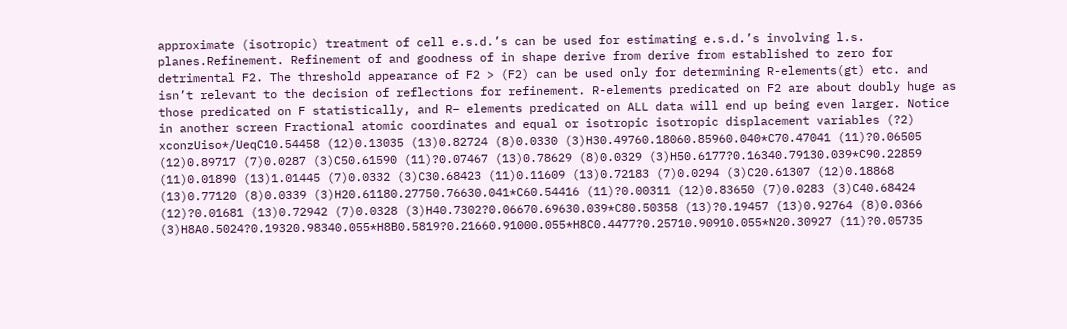approximate (isotropic) treatment of cell e.s.d.’s can be used for estimating e.s.d.’s involving l.s. planes.Refinement. Refinement of and goodness of in shape derive from derive from established to zero for detrimental F2. The threshold appearance of F2 > (F2) can be used only for determining R-elements(gt) etc. and isn’t relevant to the decision of reflections for refinement. R-elements predicated on F2 are about doubly huge as those predicated on F statistically, and R– elements predicated on ALL data will end up being even larger. Notice in another screen Fractional atomic coordinates and equal or isotropic isotropic displacement variables (?2) xconzUiso*/UeqC10.54458 (12)0.13035 (13)0.82724 (8)0.0330 (3)H30.49760.18060.85960.040*C70.47041 (11)?0.06505 (12)0.89717 (7)0.0287 (3)C50.61590 (11)?0.07467 (13)0.78629 (8)0.0329 (3)H50.6177?0.16340.79130.039*C90.22859 (11)0.01890 (13)1.01445 (7)0.0332 (3)C30.68423 (11)0.11609 (13)0.72183 (7)0.0294 (3)C20.61307 (12)0.18868 (13)0.77120 (8)0.0339 (3)H20.61180.27750.76630.041*C60.54416 (11)?0.00311 (12)0.83650 (7)0.0283 (3)C40.68424 (12)?0.01681 (13)0.72942 (7)0.0328 (3)H40.7302?0.06670.69630.039*C80.50358 (13)?0.19457 (13)0.92764 (8)0.0366 (3)H8A0.5024?0.19320.98340.055*H8B0.5819?0.21660.91000.055*H8C0.4477?0.25710.90910.055*N20.30927 (11)?0.05735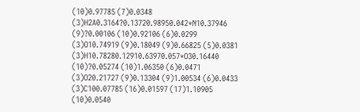(10)0.97785 (7)0.0348 (3)H2A0.3164?0.13720.98950.042*N10.37946 (9)?0.00106 (10)0.92106 (6)0.0299 (3)O10.74919 (9)0.18049 (9)0.66825 (5)0.0381 (3)H10.78280.12910.63970.057*O30.16440 (10)?0.05274 (10)1.06350 (6)0.0471 (3)O20.21727 (9)0.13304 (9)1.00534 (6)0.0433 (3)C100.07785 (16)0.01597 (17)1.10905 (10)0.0540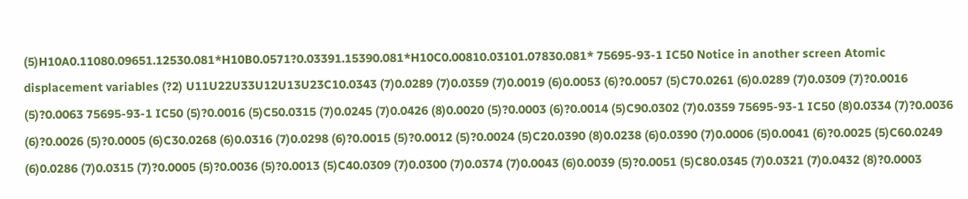(5)H10A0.11080.09651.12530.081*H10B0.0571?0.03391.15390.081*H10C0.00810.03101.07830.081* 75695-93-1 IC50 Notice in another screen Atomic displacement variables (?2) U11U22U33U12U13U23C10.0343 (7)0.0289 (7)0.0359 (7)0.0019 (6)0.0053 (6)?0.0057 (5)C70.0261 (6)0.0289 (7)0.0309 (7)?0.0016 (5)?0.0063 75695-93-1 IC50 (5)?0.0016 (5)C50.0315 (7)0.0245 (7)0.0426 (8)0.0020 (5)?0.0003 (6)?0.0014 (5)C90.0302 (7)0.0359 75695-93-1 IC50 (8)0.0334 (7)?0.0036 (6)?0.0026 (5)?0.0005 (6)C30.0268 (6)0.0316 (7)0.0298 (6)?0.0015 (5)?0.0012 (5)?0.0024 (5)C20.0390 (8)0.0238 (6)0.0390 (7)0.0006 (5)0.0041 (6)?0.0025 (5)C60.0249 (6)0.0286 (7)0.0315 (7)?0.0005 (5)?0.0036 (5)?0.0013 (5)C40.0309 (7)0.0300 (7)0.0374 (7)0.0043 (6)0.0039 (5)?0.0051 (5)C80.0345 (7)0.0321 (7)0.0432 (8)?0.0003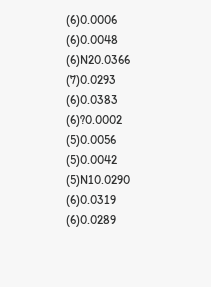(6)0.0006 (6)0.0048 (6)N20.0366 (7)0.0293 (6)0.0383 (6)?0.0002 (5)0.0056 (5)0.0042 (5)N10.0290 (6)0.0319 (6)0.0289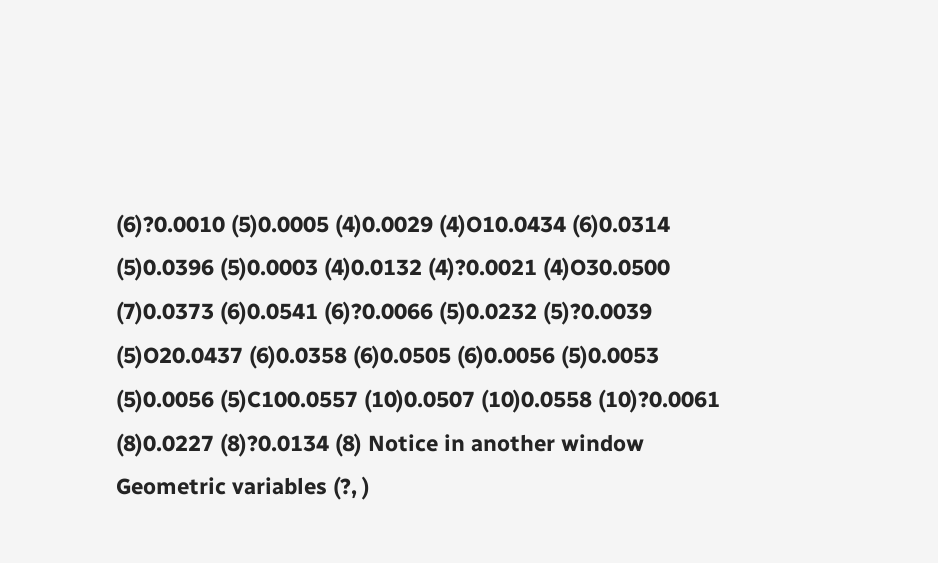(6)?0.0010 (5)0.0005 (4)0.0029 (4)O10.0434 (6)0.0314 (5)0.0396 (5)0.0003 (4)0.0132 (4)?0.0021 (4)O30.0500 (7)0.0373 (6)0.0541 (6)?0.0066 (5)0.0232 (5)?0.0039 (5)O20.0437 (6)0.0358 (6)0.0505 (6)0.0056 (5)0.0053 (5)0.0056 (5)C100.0557 (10)0.0507 (10)0.0558 (10)?0.0061 (8)0.0227 (8)?0.0134 (8) Notice in another window Geometric variables (?, )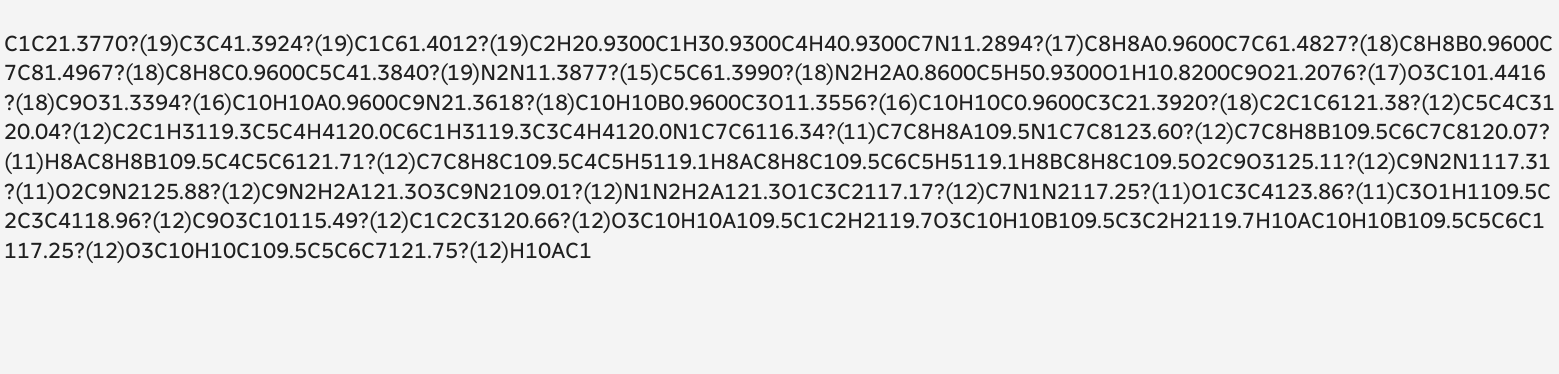C1C21.3770?(19)C3C41.3924?(19)C1C61.4012?(19)C2H20.9300C1H30.9300C4H40.9300C7N11.2894?(17)C8H8A0.9600C7C61.4827?(18)C8H8B0.9600C7C81.4967?(18)C8H8C0.9600C5C41.3840?(19)N2N11.3877?(15)C5C61.3990?(18)N2H2A0.8600C5H50.9300O1H10.8200C9O21.2076?(17)O3C101.4416?(18)C9O31.3394?(16)C10H10A0.9600C9N21.3618?(18)C10H10B0.9600C3O11.3556?(16)C10H10C0.9600C3C21.3920?(18)C2C1C6121.38?(12)C5C4C3120.04?(12)C2C1H3119.3C5C4H4120.0C6C1H3119.3C3C4H4120.0N1C7C6116.34?(11)C7C8H8A109.5N1C7C8123.60?(12)C7C8H8B109.5C6C7C8120.07?(11)H8AC8H8B109.5C4C5C6121.71?(12)C7C8H8C109.5C4C5H5119.1H8AC8H8C109.5C6C5H5119.1H8BC8H8C109.5O2C9O3125.11?(12)C9N2N1117.31?(11)O2C9N2125.88?(12)C9N2H2A121.3O3C9N2109.01?(12)N1N2H2A121.3O1C3C2117.17?(12)C7N1N2117.25?(11)O1C3C4123.86?(11)C3O1H1109.5C2C3C4118.96?(12)C9O3C10115.49?(12)C1C2C3120.66?(12)O3C10H10A109.5C1C2H2119.7O3C10H10B109.5C3C2H2119.7H10AC10H10B109.5C5C6C1117.25?(12)O3C10H10C109.5C5C6C7121.75?(12)H10AC1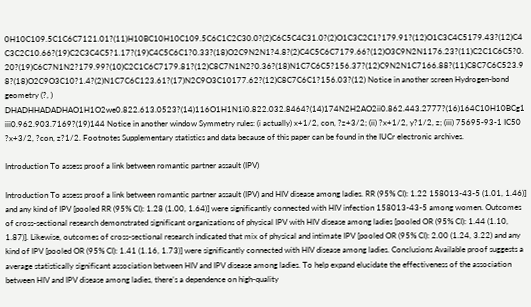0H10C109.5C1C6C7121.01?(11)H10BC10H10C109.5C6C1C2C30.0?(2)C6C5C4C31.0?(2)O1C3C2C1?179.91?(12)O1C3C4C5179.43?(12)C4C3C2C10.66?(19)C2C3C4C5?1.17?(19)C4C5C6C1?0.33?(18)O2C9N2N1?4.8?(2)C4C5C6C7179.66?(12)O3C9N2N1176.23?(11)C2C1C6C5?0.20?(19)C6C7N1N2?179.99?(10)C2C1C6C7179.81?(12)C8C7N1N2?0.36?(18)N1C7C6C5?156.37?(12)C9N2N1C7166.88?(11)C8C7C6C523.98?(18)O2C9O3C10?1.4?(2)N1C7C6C123.61?(17)N2C9O3C10177.62?(12)C8C7C6C1?156.03?(12) Notice in another screen Hydrogen-bond geometry (?, ) DHADHHADADHAO1H1O2we0.822.613.0523?(14)116O1H1N1i0.822.032.8464?(14)174N2H2AO2ii0.862.443.2777?(16)164C10H10BCg1iii0.962.903.7169?(19)144 Notice in another window Symmetry rules: (i actually) x+1/2, con, ?z+3/2; (ii) ?x+1/2, y?1/2, z; (iii) 75695-93-1 IC50 ?x+3/2, ?con, z?1/2. Footnotes Supplementary statistics and data because of this paper can be found in the IUCr electronic archives.

Introduction To assess proof a link between romantic partner assault (IPV)

Introduction To assess proof a link between romantic partner assault (IPV) and HIV disease among ladies. RR (95% CI): 1.22 158013-43-5 (1.01, 1.46)] and any kind of IPV [pooled RR (95% CI): 1.28 (1.00, 1.64)] were significantly connected with HIV infection 158013-43-5 among women. Outcomes of cross-sectional research demonstrated significant organizations of physical IPV with HIV disease among ladies [pooled OR (95% CI): 1.44 (1.10, 1.87)]. Likewise, outcomes of cross-sectional research indicated that mix of physical and intimate IPV [pooled OR (95% CI): 2.00 (1.24, 3.22) and any kind of IPV [pooled OR (95% CI): 1.41 (1.16, 1.73)] were significantly connected with HIV disease among ladies. Conclusions Available proof suggests a average statistically significant association between HIV and IPV disease among ladies. To help expand elucidate the effectiveness of the association between HIV and IPV disease among ladies, there’s a dependence on high-quality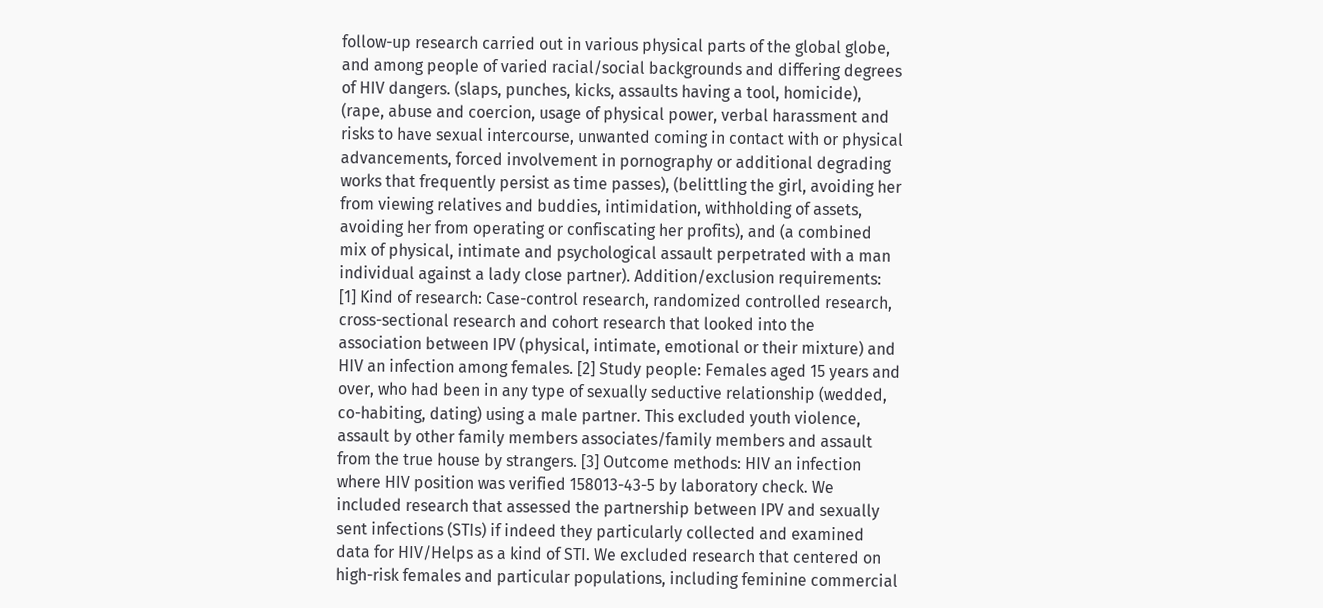follow-up research carried out in various physical parts of the global globe, and among people of varied racial/social backgrounds and differing degrees of HIV dangers. (slaps, punches, kicks, assaults having a tool, homicide), (rape, abuse and coercion, usage of physical power, verbal harassment and risks to have sexual intercourse, unwanted coming in contact with or physical advancements, forced involvement in pornography or additional degrading works that frequently persist as time passes), (belittling the girl, avoiding her from viewing relatives and buddies, intimidation, withholding of assets, avoiding her from operating or confiscating her profits), and (a combined mix of physical, intimate and psychological assault perpetrated with a man individual against a lady close partner). Addition/exclusion requirements: [1] Kind of research: Case-control research, randomized controlled research, cross-sectional research and cohort research that looked into the association between IPV (physical, intimate, emotional or their mixture) and HIV an infection among females. [2] Study people: Females aged 15 years and over, who had been in any type of sexually seductive relationship (wedded, co-habiting, dating) using a male partner. This excluded youth violence, assault by other family members associates/family members and assault from the true house by strangers. [3] Outcome methods: HIV an infection where HIV position was verified 158013-43-5 by laboratory check. We included research that assessed the partnership between IPV and sexually sent infections (STIs) if indeed they particularly collected and examined data for HIV/Helps as a kind of STI. We excluded research that centered on high-risk females and particular populations, including feminine commercial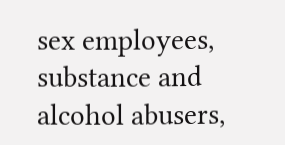sex employees, substance and alcohol abusers,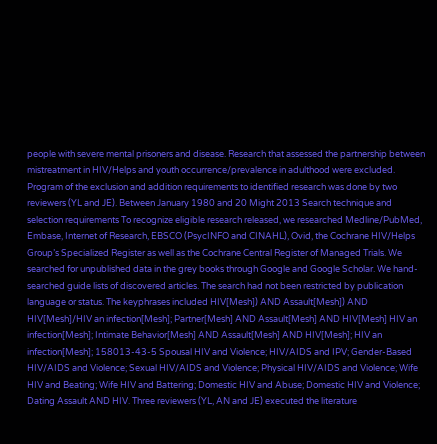people with severe mental prisoners and disease. Research that assessed the partnership between mistreatment in HIV/Helps and youth occurrence/prevalence in adulthood were excluded. Program of the exclusion and addition requirements to identified research was done by two reviewers (YL and JE). Between January 1980 and 20 Might 2013 Search technique and selection requirements To recognize eligible research released, we researched Medline/PubMed, Embase, Internet of Research, EBSCO (PsycINFO and CINAHL), Ovid, the Cochrane HIV/Helps Group’s Specialized Register as well as the Cochrane Central Register of Managed Trials. We searched for unpublished data in the grey books through Google and Google Scholar. We hand-searched guide lists of discovered articles. The search had not been restricted by publication language or status. The keyphrases included HIV[Mesh]) AND Assault[Mesh]) AND HIV[Mesh]/HIV an infection[Mesh]; Partner[Mesh] AND Assault[Mesh] AND HIV[Mesh] HIV an infection[Mesh]; Intimate Behavior[Mesh] AND Assault[Mesh] AND HIV[Mesh]; HIV an infection[Mesh]; 158013-43-5 Spousal HIV and Violence; HIV/AIDS and IPV; Gender-Based HIV/AIDS and Violence; Sexual HIV/AIDS and Violence; Physical HIV/AIDS and Violence; Wife HIV and Beating; Wife HIV and Battering; Domestic HIV and Abuse; Domestic HIV and Violence; Dating Assault AND HIV. Three reviewers (YL, AN and JE) executed the literature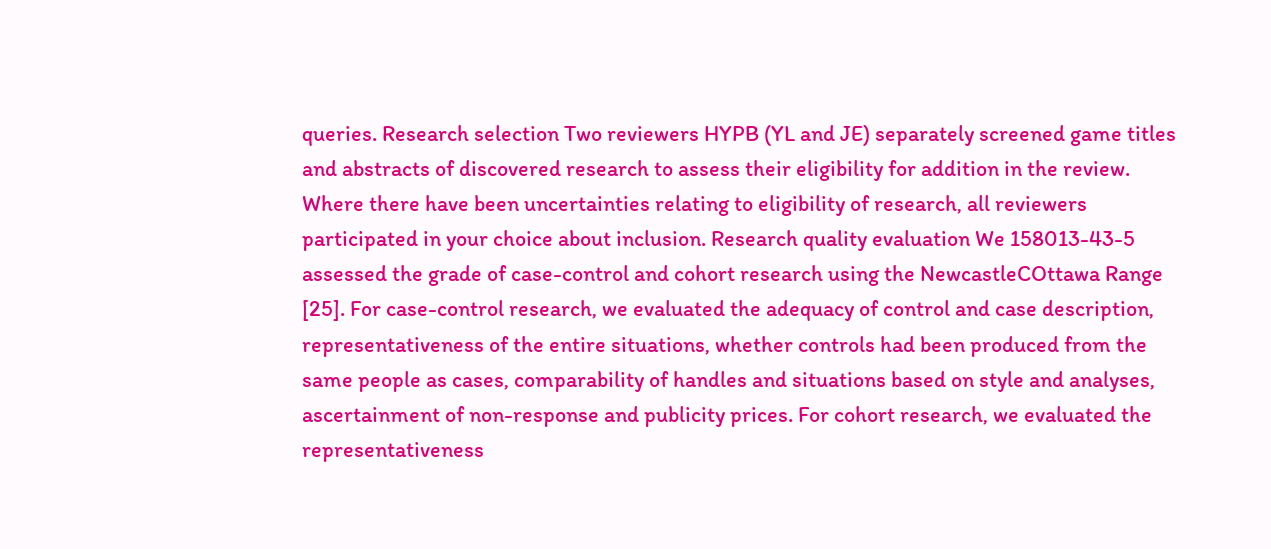queries. Research selection Two reviewers HYPB (YL and JE) separately screened game titles and abstracts of discovered research to assess their eligibility for addition in the review. Where there have been uncertainties relating to eligibility of research, all reviewers participated in your choice about inclusion. Research quality evaluation We 158013-43-5 assessed the grade of case-control and cohort research using the NewcastleCOttawa Range [25]. For case-control research, we evaluated the adequacy of control and case description, representativeness of the entire situations, whether controls had been produced from the same people as cases, comparability of handles and situations based on style and analyses, ascertainment of non-response and publicity prices. For cohort research, we evaluated the representativeness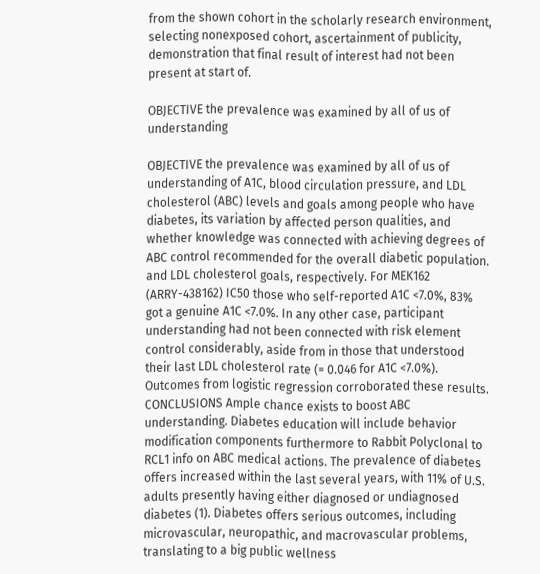from the shown cohort in the scholarly research environment, selecting nonexposed cohort, ascertainment of publicity, demonstration that final result of interest had not been present at start of.

OBJECTIVE the prevalence was examined by all of us of understanding

OBJECTIVE the prevalence was examined by all of us of understanding of A1C, blood circulation pressure, and LDL cholesterol (ABC) levels and goals among people who have diabetes, its variation by affected person qualities, and whether knowledge was connected with achieving degrees of ABC control recommended for the overall diabetic population. and LDL cholesterol goals, respectively. For MEK162 (ARRY-438162) IC50 those who self-reported A1C <7.0%, 83% got a genuine A1C <7.0%. In any other case, participant understanding had not been connected with risk element control considerably, aside from in those that understood their last LDL cholesterol rate (= 0.046 for A1C <7.0%). Outcomes from logistic regression corroborated these results. CONCLUSIONS Ample chance exists to boost ABC understanding. Diabetes education will include behavior modification components furthermore to Rabbit Polyclonal to RCL1 info on ABC medical actions. The prevalence of diabetes offers increased within the last several years, with 11% of U.S. adults presently having either diagnosed or undiagnosed diabetes (1). Diabetes offers serious outcomes, including microvascular, neuropathic, and macrovascular problems, translating to a big public wellness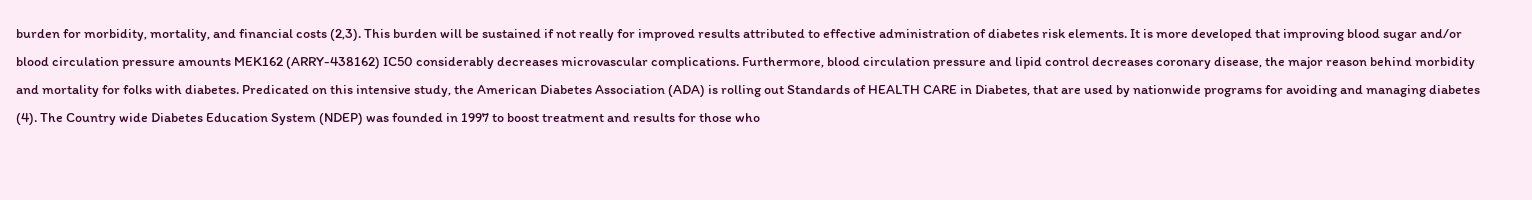burden for morbidity, mortality, and financial costs (2,3). This burden will be sustained if not really for improved results attributed to effective administration of diabetes risk elements. It is more developed that improving blood sugar and/or blood circulation pressure amounts MEK162 (ARRY-438162) IC50 considerably decreases microvascular complications. Furthermore, blood circulation pressure and lipid control decreases coronary disease, the major reason behind morbidity and mortality for folks with diabetes. Predicated on this intensive study, the American Diabetes Association (ADA) is rolling out Standards of HEALTH CARE in Diabetes, that are used by nationwide programs for avoiding and managing diabetes (4). The Country wide Diabetes Education System (NDEP) was founded in 1997 to boost treatment and results for those who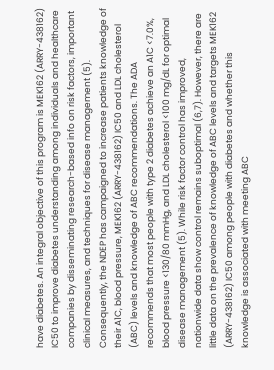have diabetes. An integral objective of this program is MEK162 (ARRY-438162) IC50 to improve diabetes understanding among individuals and healthcare companies by disseminating research-based info on risk factors, important clinical measures, and techniques for disease management (5). Consequently, the NDEP has campaigned to increase patients knowledge of their A1C, blood pressure, MEK162 (ARRY-438162) IC50 and LDL cholesterol (ABC) levels and knowledge of ABC recommendations. The ADA recommends that most people with type 2 diabetes achieve an A1C <7.0%, blood pressure <130/80 mmHg, and LDL cholesterol <100 mg/dL for optimal disease management (5). While risk factor control has improved, nationwide data show control remains suboptimal (6,7). However, there are little data on the prevalence of knowledge of ABC levels and targets MEK162 (ARRY-438162) IC50 among people with diabetes and whether this knowledge is associated with meeting ABC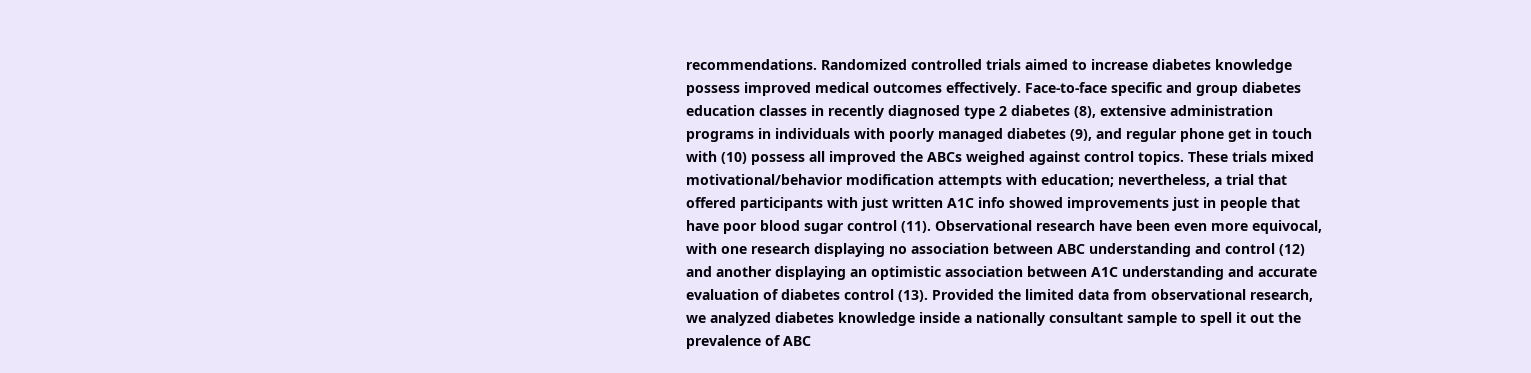recommendations. Randomized controlled trials aimed to increase diabetes knowledge possess improved medical outcomes effectively. Face-to-face specific and group diabetes education classes in recently diagnosed type 2 diabetes (8), extensive administration programs in individuals with poorly managed diabetes (9), and regular phone get in touch with (10) possess all improved the ABCs weighed against control topics. These trials mixed motivational/behavior modification attempts with education; nevertheless, a trial that offered participants with just written A1C info showed improvements just in people that have poor blood sugar control (11). Observational research have been even more equivocal, with one research displaying no association between ABC understanding and control (12) and another displaying an optimistic association between A1C understanding and accurate evaluation of diabetes control (13). Provided the limited data from observational research, we analyzed diabetes knowledge inside a nationally consultant sample to spell it out the prevalence of ABC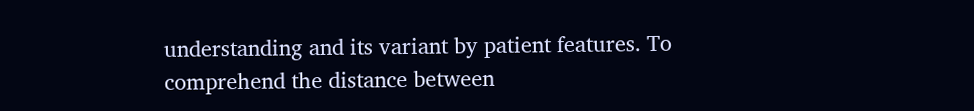understanding and its variant by patient features. To comprehend the distance between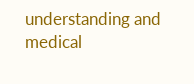understanding and medical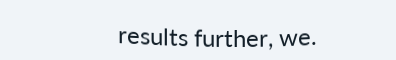results further, we.